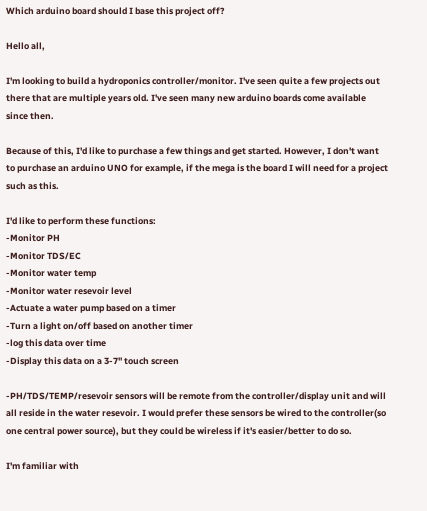Which arduino board should I base this project off?

Hello all,

I'm looking to build a hydroponics controller/monitor. I've seen quite a few projects out there that are multiple years old. I've seen many new arduino boards come available since then.

Because of this, I'd like to purchase a few things and get started. However, I don't want to purchase an arduino UNO for example, if the mega is the board I will need for a project such as this.

I'd like to perform these functions:
-Monitor PH
-Monitor TDS/EC
-Monitor water temp
-Monitor water resevoir level
-Actuate a water pump based on a timer
-Turn a light on/off based on another timer
-log this data over time
-Display this data on a 3-7" touch screen

-PH/TDS/TEMP/resevoir sensors will be remote from the controller/display unit and will all reside in the water resevoir. I would prefer these sensors be wired to the controller(so one central power source), but they could be wireless if it's easier/better to do so.

I'm familiar with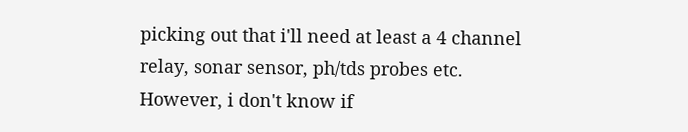picking out that i'll need at least a 4 channel relay, sonar sensor, ph/tds probes etc. However, i don't know if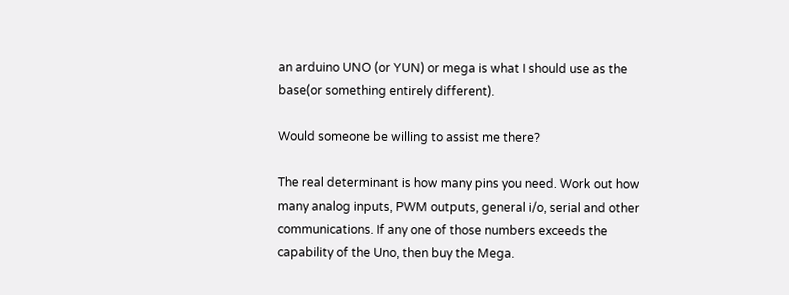an arduino UNO (or YUN) or mega is what I should use as the base(or something entirely different).

Would someone be willing to assist me there?

The real determinant is how many pins you need. Work out how many analog inputs, PWM outputs, general i/o, serial and other communications. If any one of those numbers exceeds the capability of the Uno, then buy the Mega.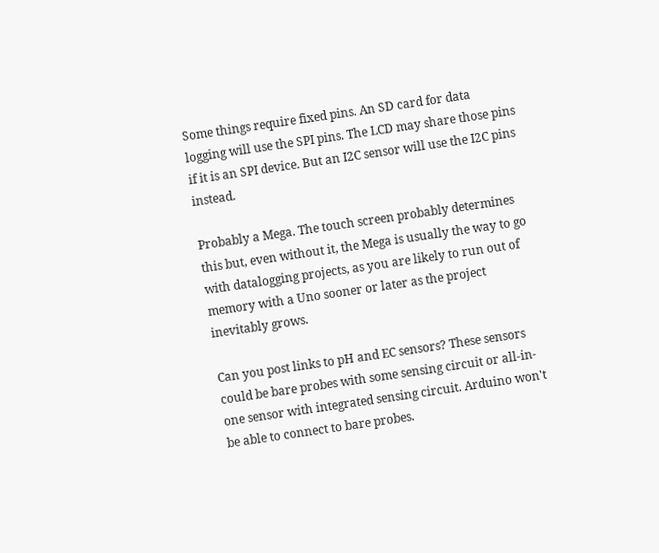Some things require fixed pins. An SD card for data logging will use the SPI pins. The LCD may share those pins if it is an SPI device. But an I2C sensor will use the I2C pins instead.

Probably a Mega. The touch screen probably determines this but, even without it, the Mega is usually the way to go with datalogging projects, as you are likely to run out of memory with a Uno sooner or later as the project inevitably grows.

Can you post links to pH and EC sensors? These sensors could be bare probes with some sensing circuit or all-in-one sensor with integrated sensing circuit. Arduino won't be able to connect to bare probes.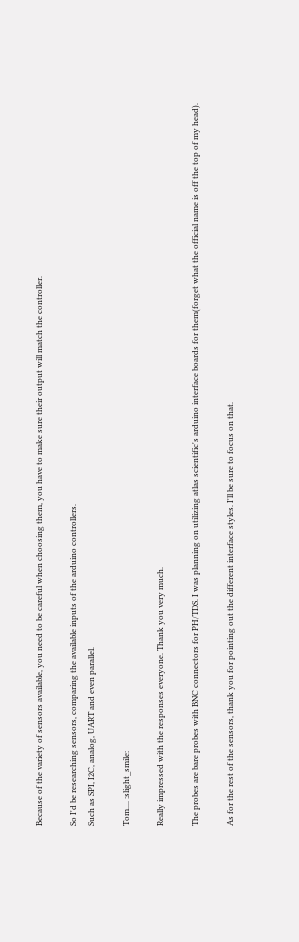Because of the variety of sensors available, you need to be careful when choosing them, you have to make sure their output will match the controller.

So I'd be researching sensors, comparing the available inputs of the arduino controllers.
Such as SPI, I2C, analog, UART and even parallel.

Tom.... :slight_smile:

Really impressed with the responses everyone. Thank you very much.

The probes are bare probes with BNC connectors for PH/TDS. I was planning on utilizing atlas scientific's arduino interface boards for them(forget what the official name is off the top of my head).

As for the rest of the sensors, thank you for pointing out the different interface styles. I'll be sure to focus on that.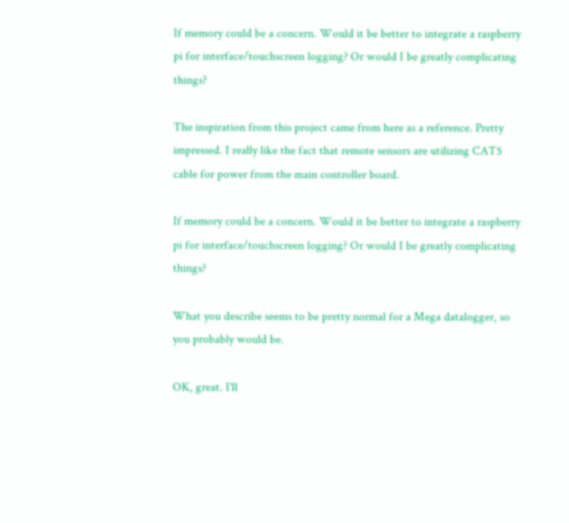If memory could be a concern. Would it be better to integrate a raspberry pi for interface/touchscreen logging? Or would I be greatly complicating things?

The inspiration from this project came from here as a reference. Pretty impressed. I really like the fact that remote sensors are utilizing CAT5 cable for power from the main controller board.

If memory could be a concern. Would it be better to integrate a raspberry pi for interface/touchscreen logging? Or would I be greatly complicating things?

What you describe seems to be pretty normal for a Mega datalogger, so you probably would be.

OK, great. I'll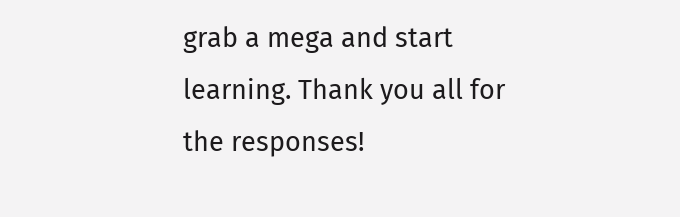grab a mega and start learning. Thank you all for the responses!